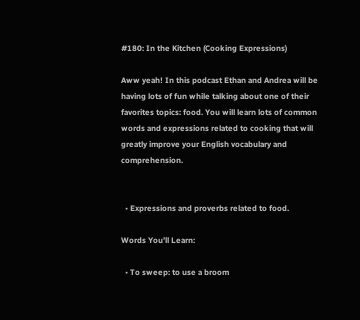#180: In the Kitchen (Cooking Expressions)

Aww yeah! In this podcast Ethan and Andrea will be having lots of fun while talking about one of their favorites topics: food. You will learn lots of common words and expressions related to cooking that will greatly improve your English vocabulary and comprehension.


  • Expressions and proverbs related to food.

Words You’ll Learn:

  • To sweep: to use a broom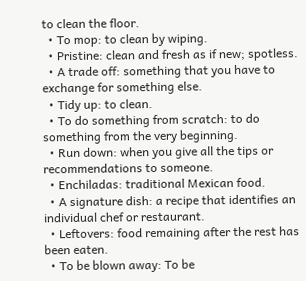to clean the floor.
  • To mop: to clean by wiping.
  • Pristine: clean and fresh as if new; spotless.
  • A trade off: something that you have to exchange for something else.
  • Tidy up: to clean.
  • To do something from scratch: to do something from the very beginning.
  • Run down: when you give all the tips or recommendations to someone.
  • Enchiladas: traditional Mexican food.
  • A signature dish: a recipe that identifies an individual chef or restaurant.
  • Leftovers: food remaining after the rest has been eaten.
  • To be blown away: To be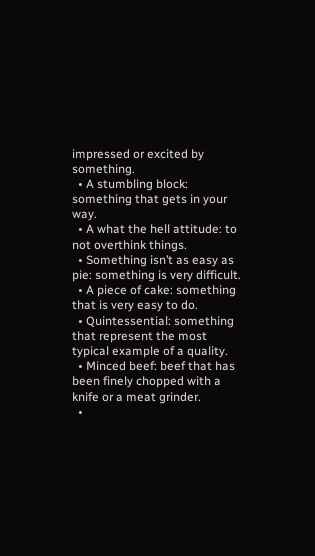impressed or excited by something.
  • A stumbling block: something that gets in your way.
  • A what the hell attitude: to not overthink things.
  • Something isn’t as easy as pie: something is very difficult.
  • A piece of cake: something that is very easy to do.
  • Quintessential: something that represent the most typical example of a quality.
  • Minced beef: beef that has been finely chopped with a knife or a meat grinder.
  •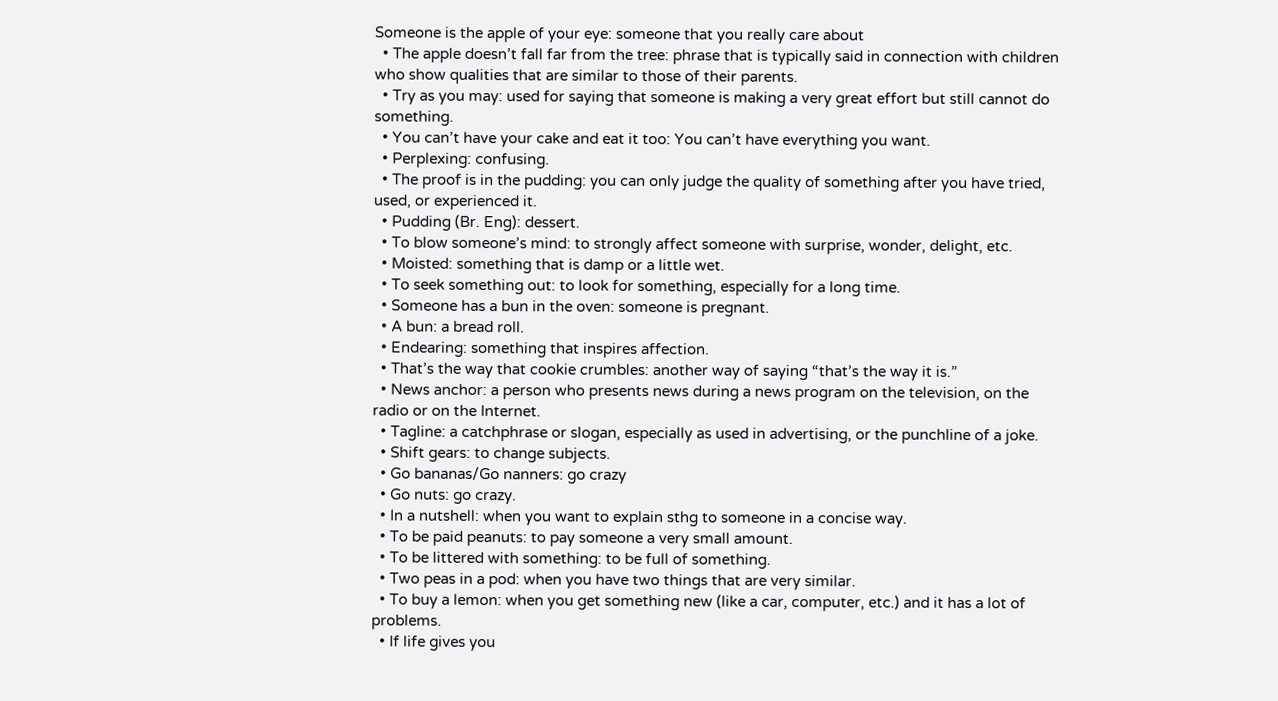Someone is the apple of your eye: someone that you really care about
  • The apple doesn’t fall far from the tree: phrase that is typically said in connection with children who show qualities that are similar to those of their parents.
  • Try as you may: used for saying that someone is making a very great effort but still cannot do something.
  • You can’t have your cake and eat it too: You can’t have everything you want.
  • Perplexing: confusing.
  • The proof is in the pudding: you can only judge the quality of something after you have tried, used, or experienced it.
  • Pudding (Br. Eng): dessert.
  • To blow someone’s mind: to strongly affect someone with surprise, wonder, delight, etc.
  • Moisted: something that is damp or a little wet.
  • To seek something out: to look for something, especially for a long time.
  • Someone has a bun in the oven: someone is pregnant.
  • A bun: a bread roll.
  • Endearing: something that inspires affection.
  • That’s the way that cookie crumbles: another way of saying “that’s the way it is.”
  • News anchor: a person who presents news during a news program on the television, on the radio or on the Internet.
  • Tagline: a catchphrase or slogan, especially as used in advertising, or the punchline of a joke.
  • Shift gears: to change subjects.
  • Go bananas/Go nanners: go crazy
  • Go nuts: go crazy.
  • In a nutshell: when you want to explain sthg to someone in a concise way.
  • To be paid peanuts: to pay someone a very small amount.
  • To be littered with something: to be full of something.
  • Two peas in a pod: when you have two things that are very similar.
  • To buy a lemon: when you get something new (like a car, computer, etc.) and it has a lot of problems.
  • If life gives you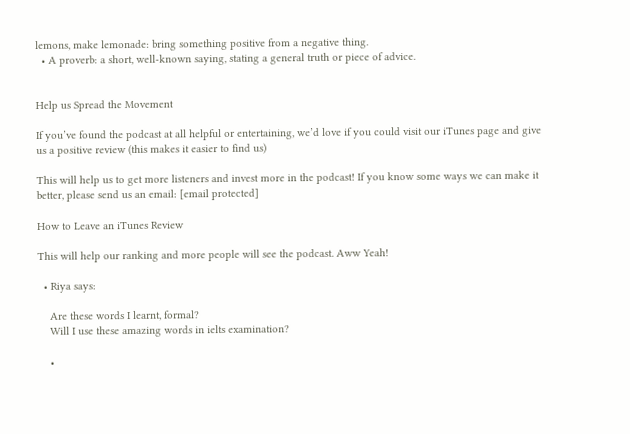lemons, make lemonade: bring something positive from a negative thing.
  • A proverb: a short, well-known saying, stating a general truth or piece of advice.


Help us Spread the Movement

If you’ve found the podcast at all helpful or entertaining, we’d love if you could visit our iTunes page and give us a positive review (this makes it easier to find us)

This will help us to get more listeners and invest more in the podcast! If you know some ways we can make it better, please send us an email: [email protected]

How to Leave an iTunes Review

This will help our ranking and more people will see the podcast. Aww Yeah!

  • Riya says:

    Are these words I learnt, formal?
    Will I use these amazing words in ielts examination?

    •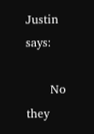Justin says:

      No they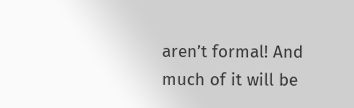aren’t formal! And much of it will be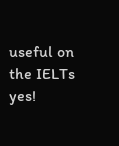useful on the IELTs yes!